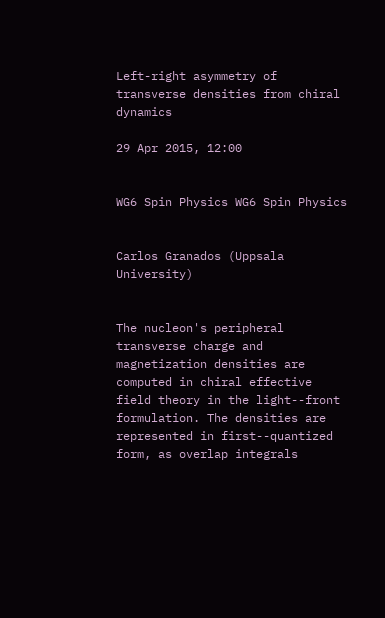Left-right asymmetry of transverse densities from chiral dynamics

29 Apr 2015, 12:00


WG6 Spin Physics WG6 Spin Physics


Carlos Granados (Uppsala University)


The nucleon's peripheral transverse charge and magnetization densities are computed in chiral effective field theory in the light--front formulation. The densities are represented in first--quantized form, as overlap integrals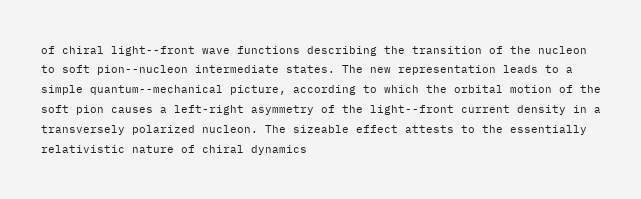of chiral light--front wave functions describing the transition of the nucleon to soft pion--nucleon intermediate states. The new representation leads to a simple quantum--mechanical picture, according to which the orbital motion of the soft pion causes a left-right asymmetry of the light--front current density in a transversely polarized nucleon. The sizeable effect attests to the essentially relativistic nature of chiral dynamics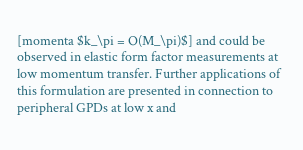[momenta $k_\pi = O(M_\pi)$] and could be observed in elastic form factor measurements at low momentum transfer. Further applications of this formulation are presented in connection to peripheral GPDs at low x and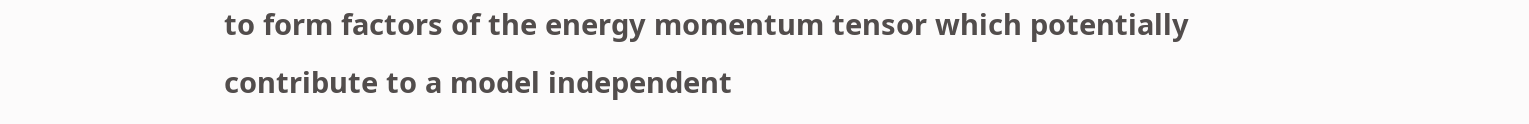to form factors of the energy momentum tensor which potentially contribute to a model independent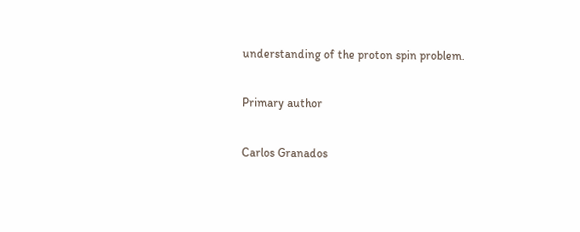understanding of the proton spin problem.

Primary author

Carlos Granados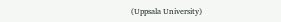(Uppsala University)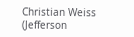Christian Weiss (Jefferson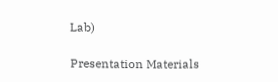Lab)

Presentation Materials